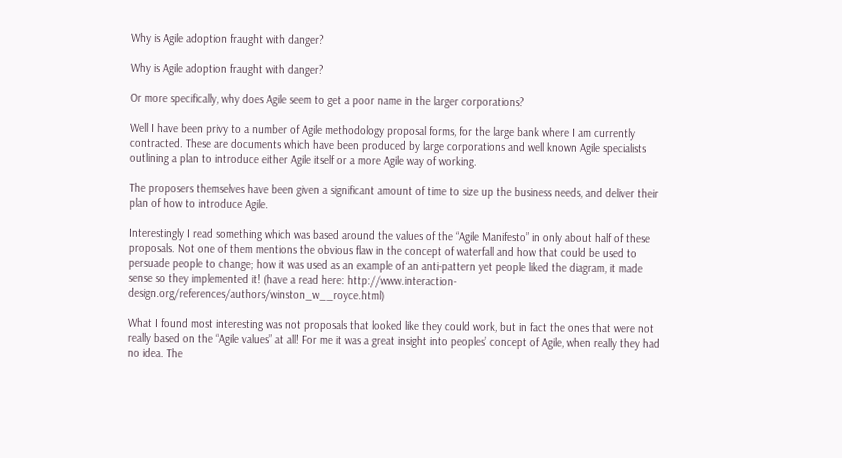Why is Agile adoption fraught with danger?

Why is Agile adoption fraught with danger?

Or more specifically, why does Agile seem to get a poor name in the larger corporations?

Well I have been privy to a number of Agile methodology proposal forms, for the large bank where I am currently contracted. These are documents which have been produced by large corporations and well known Agile specialists outlining a plan to introduce either Agile itself or a more Agile way of working.

The proposers themselves have been given a significant amount of time to size up the business needs, and deliver their plan of how to introduce Agile.

Interestingly I read something which was based around the values of the “Agile Manifesto” in only about half of these proposals. Not one of them mentions the obvious flaw in the concept of waterfall and how that could be used to persuade people to change; how it was used as an example of an anti-pattern yet people liked the diagram, it made sense so they implemented it! (have a read here: http://www.interaction-design.org/references/authors/winston_w__royce.html)

What I found most interesting was not proposals that looked like they could work, but in fact the ones that were not really based on the “Agile values” at all! For me it was a great insight into peoples’ concept of Agile, when really they had no idea. The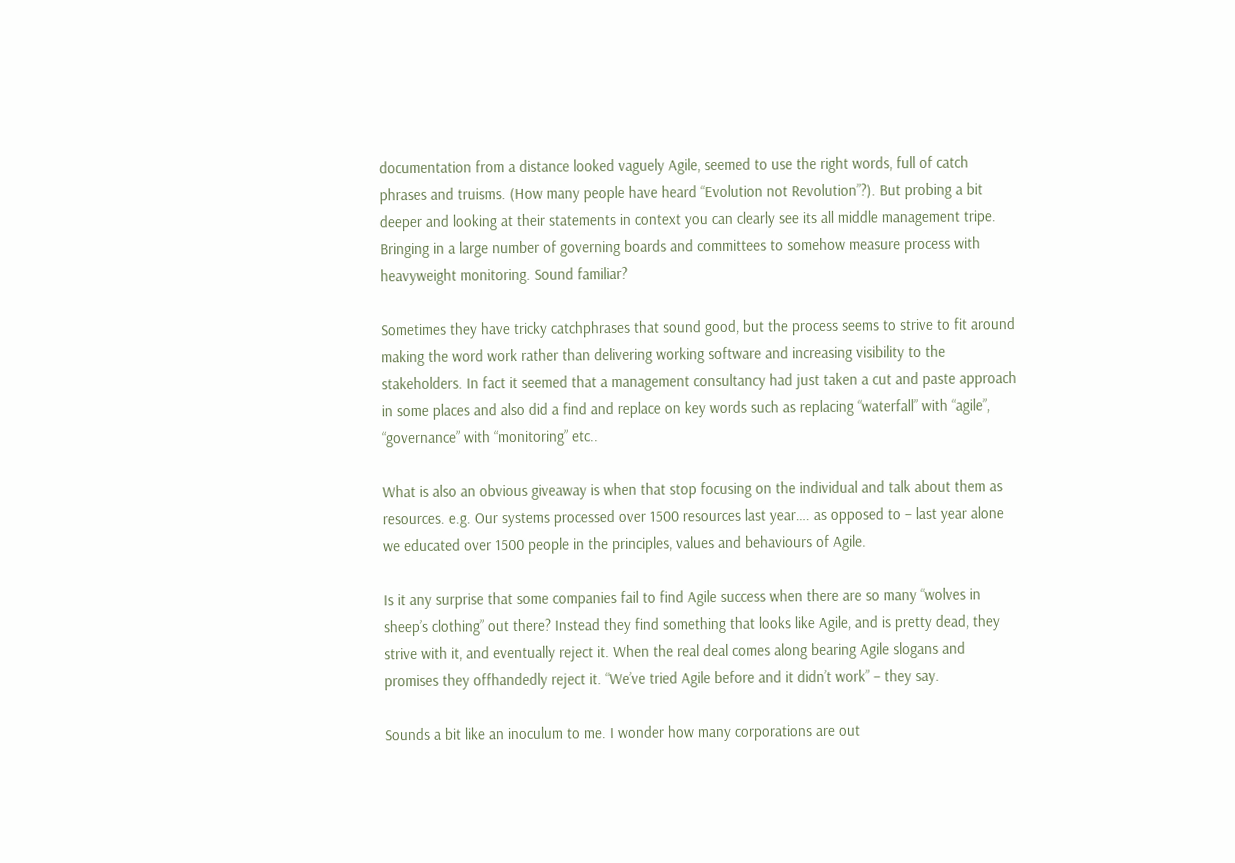documentation from a distance looked vaguely Agile, seemed to use the right words, full of catch phrases and truisms. (How many people have heard “Evolution not Revolution”?). But probing a bit deeper and looking at their statements in context you can clearly see its all middle management tripe. Bringing in a large number of governing boards and committees to somehow measure process with heavyweight monitoring. Sound familiar?

Sometimes they have tricky catchphrases that sound good, but the process seems to strive to fit around making the word work rather than delivering working software and increasing visibility to the stakeholders. In fact it seemed that a management consultancy had just taken a cut and paste approach in some places and also did a find and replace on key words such as replacing “waterfall” with “agile”, “governance” with “monitoring” etc..

What is also an obvious giveaway is when that stop focusing on the individual and talk about them as resources. e.g. Our systems processed over 1500 resources last year…. as opposed to – last year alone we educated over 1500 people in the principles, values and behaviours of Agile.

Is it any surprise that some companies fail to find Agile success when there are so many “wolves in sheep’s clothing” out there? Instead they find something that looks like Agile, and is pretty dead, they strive with it, and eventually reject it. When the real deal comes along bearing Agile slogans and promises they offhandedly reject it. “We’ve tried Agile before and it didn’t work” – they say.

Sounds a bit like an inoculum to me. I wonder how many corporations are out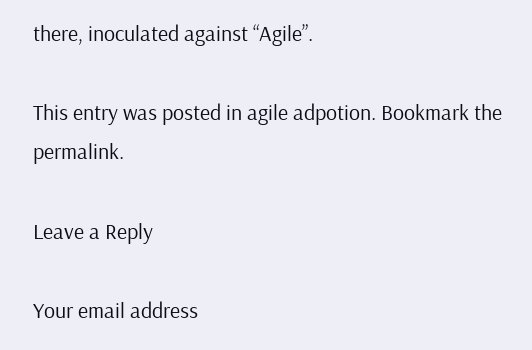there, inoculated against “Agile”.

This entry was posted in agile adpotion. Bookmark the permalink.

Leave a Reply

Your email address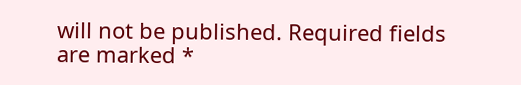will not be published. Required fields are marked *